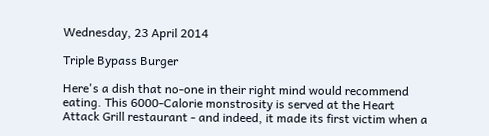Wednesday, 23 April 2014

Triple Bypass Burger

Here's a dish that no-one in their right mind would recommend eating. This 6000-Calorie monstrosity is served at the Heart Attack Grill restaurant - and indeed, it made its first victim when a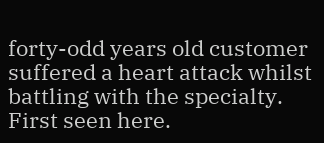forty-odd years old customer suffered a heart attack whilst battling with the specialty. First seen here.